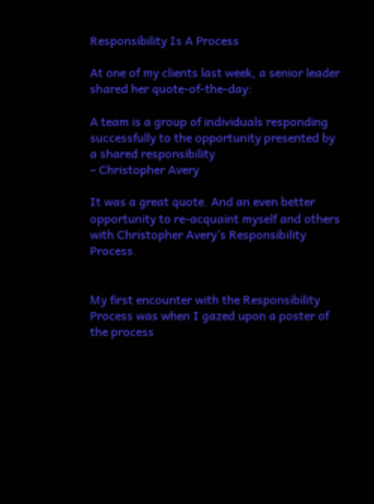Responsibility Is A Process

At one of my clients last week, a senior leader shared her quote-of-the-day:

A team is a group of individuals responding successfully to the opportunity presented by a shared responsibility
– Christopher Avery

It was a great quote. And an even better opportunity to re-acquaint myself and others with Christopher Avery’s Responsibility Process.


My first encounter with the Responsibility Process was when I gazed upon a poster of the process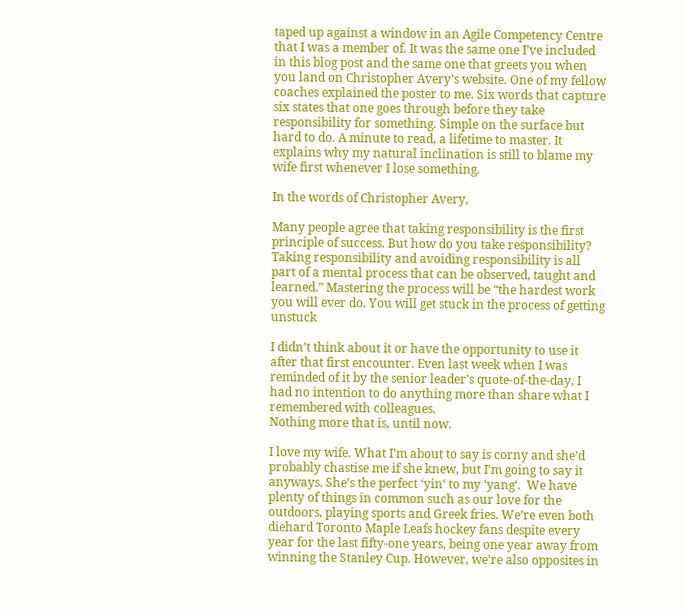taped up against a window in an Agile Competency Centre that I was a member of. It was the same one I’ve included in this blog post and the same one that greets you when you land on Christopher Avery’s website. One of my fellow coaches explained the poster to me. Six words that capture six states that one goes through before they take responsibility for something. Simple on the surface but hard to do. A minute to read, a lifetime to master. It explains why my natural inclination is still to blame my wife first whenever I lose something.

In the words of Christopher Avery,

Many people agree that taking responsibility is the first principle of success. But how do you take responsibility? Taking responsibility and avoiding responsibility is all part of a mental process that can be observed, taught and learned.” Mastering the process will be “the hardest work you will ever do. You will get stuck in the process of getting unstuck

I didn’t think about it or have the opportunity to use it after that first encounter. Even last week when I was reminded of it by the senior leader’s quote-of-the-day, I had no intention to do anything more than share what I remembered with colleagues.
Nothing more that is, until now.

I love my wife. What I’m about to say is corny and she’d probably chastise me if she knew, but I’m going to say it anyways. She’s the perfect ‘yin‘ to my ‘yang‘.  We have plenty of things in common such as our love for the outdoors, playing sports and Greek fries. We’re even both diehard Toronto Maple Leafs hockey fans despite every year for the last fifty-one years, being one year away from winning the Stanley Cup. However, we’re also opposites in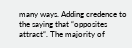many ways. Adding credence to the saying that “opposites attract“. The majority of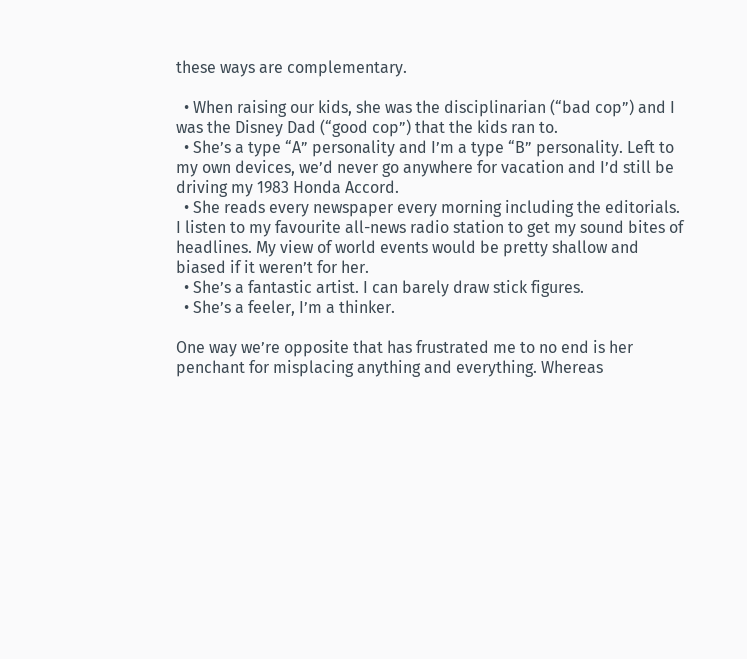these ways are complementary.

  • When raising our kids, she was the disciplinarian (“bad cop”) and I was the Disney Dad (“good cop”) that the kids ran to.
  • She’s a type “A” personality and I’m a type “B” personality. Left to my own devices, we’d never go anywhere for vacation and I’d still be driving my 1983 Honda Accord.
  • She reads every newspaper every morning including the editorials. I listen to my favourite all-news radio station to get my sound bites of headlines. My view of world events would be pretty shallow and biased if it weren’t for her.
  • She’s a fantastic artist. I can barely draw stick figures.
  • She’s a feeler, I’m a thinker.

One way we’re opposite that has frustrated me to no end is her penchant for misplacing anything and everything. Whereas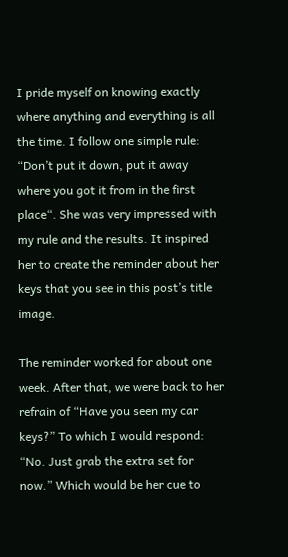I pride myself on knowing exactly where anything and everything is all the time. I follow one simple rule: “Don’t put it down, put it away where you got it from in the first place“. She was very impressed with my rule and the results. It inspired her to create the reminder about her keys that you see in this post’s title image.

The reminder worked for about one week. After that, we were back to her refrain of “Have you seen my car keys?” To which I would respond: “No. Just grab the extra set for now.” Which would be her cue to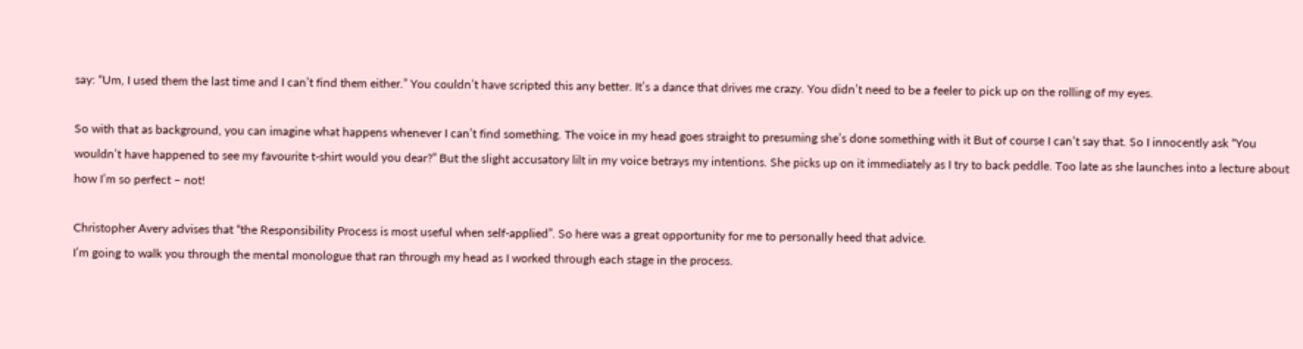say: “Um, I used them the last time and I can’t find them either.” You couldn’t have scripted this any better. It’s a dance that drives me crazy. You didn’t need to be a feeler to pick up on the rolling of my eyes.

So with that as background, you can imagine what happens whenever I can’t find something. The voice in my head goes straight to presuming she’s done something with it But of course I can’t say that. So I innocently ask “You wouldn’t have happened to see my favourite t-shirt would you dear?” But the slight accusatory lilt in my voice betrays my intentions. She picks up on it immediately as I try to back peddle. Too late as she launches into a lecture about how I’m so perfect – not!

Christopher Avery advises that “the Responsibility Process is most useful when self-applied”. So here was a great opportunity for me to personally heed that advice.
I’m going to walk you through the mental monologue that ran through my head as I worked through each stage in the process.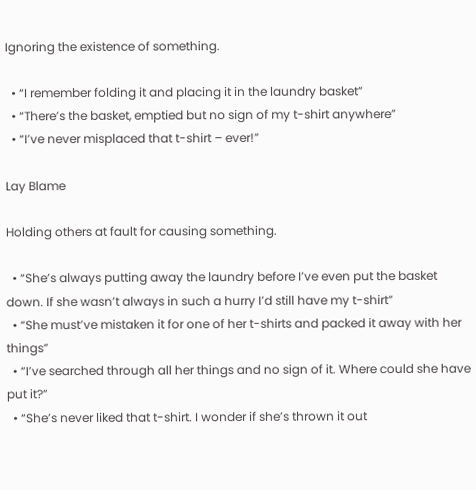Ignoring the existence of something.

  • “I remember folding it and placing it in the laundry basket”
  • “There’s the basket, emptied but no sign of my t-shirt anywhere”
  • “I’ve never misplaced that t-shirt – ever!”

Lay Blame

Holding others at fault for causing something.

  • “She’s always putting away the laundry before I’ve even put the basket down. If she wasn’t always in such a hurry I’d still have my t-shirt”
  • “She must’ve mistaken it for one of her t-shirts and packed it away with her things”
  • “I’ve searched through all her things and no sign of it. Where could she have put it?”
  • “She’s never liked that t-shirt. I wonder if she’s thrown it out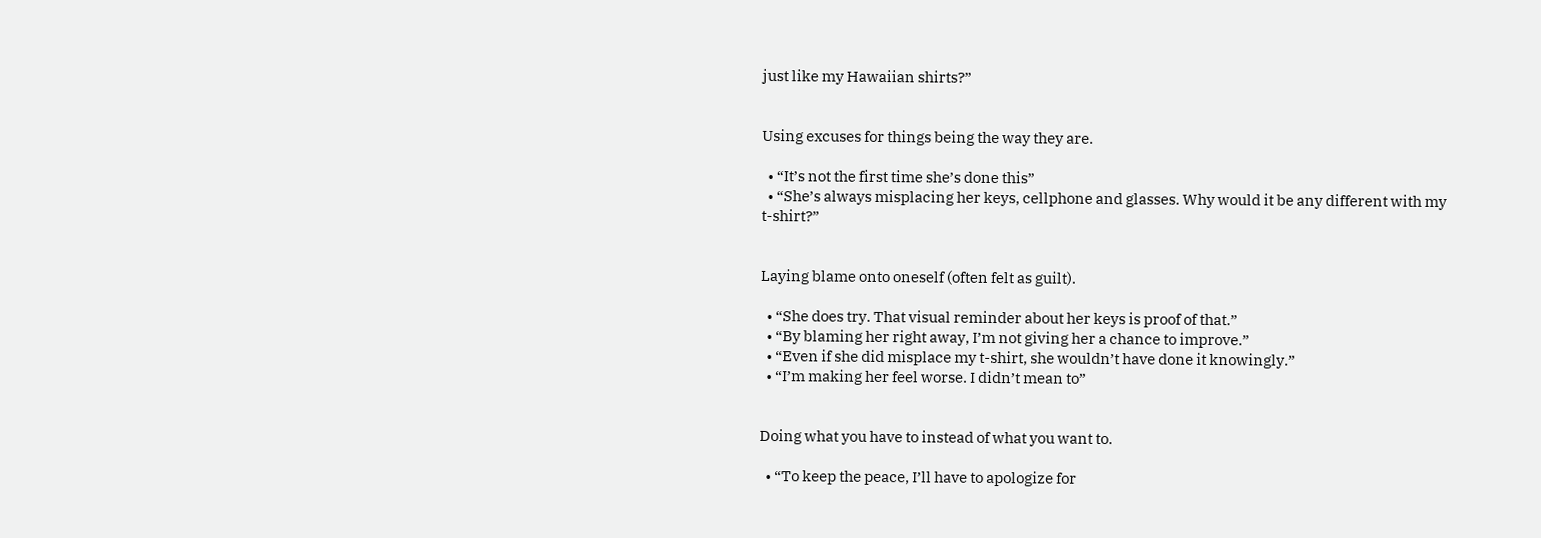just like my Hawaiian shirts?”


Using excuses for things being the way they are.

  • “It’s not the first time she’s done this”
  • “She’s always misplacing her keys, cellphone and glasses. Why would it be any different with my t-shirt?”


Laying blame onto oneself (often felt as guilt).

  • “She does try. That visual reminder about her keys is proof of that.”
  • “By blaming her right away, I’m not giving her a chance to improve.”
  • “Even if she did misplace my t-shirt, she wouldn’t have done it knowingly.”
  • “I’m making her feel worse. I didn’t mean to”


Doing what you have to instead of what you want to.

  • “To keep the peace, I’ll have to apologize for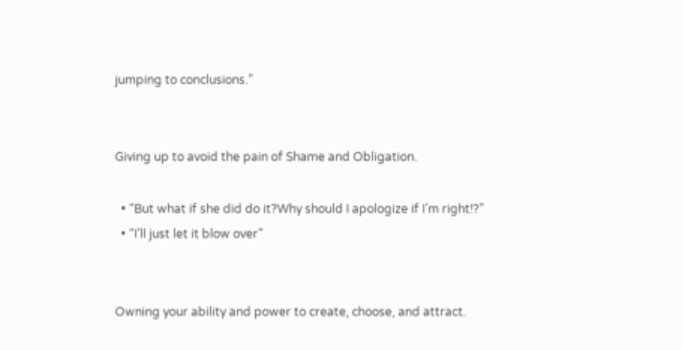jumping to conclusions.”


Giving up to avoid the pain of Shame and Obligation.

  • “But what if she did do it?Why should I apologize if I’m right!?”
  • “I’ll just let it blow over”


Owning your ability and power to create, choose, and attract.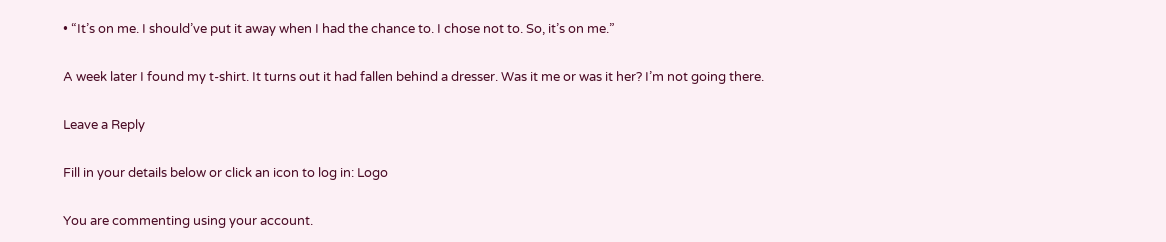• “It’s on me. I should’ve put it away when I had the chance to. I chose not to. So, it’s on me.”

A week later I found my t-shirt. It turns out it had fallen behind a dresser. Was it me or was it her? I’m not going there.

Leave a Reply

Fill in your details below or click an icon to log in: Logo

You are commenting using your account.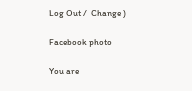Log Out /  Change )

Facebook photo

You are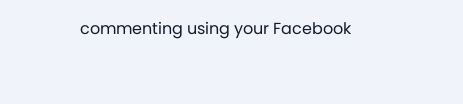commenting using your Facebook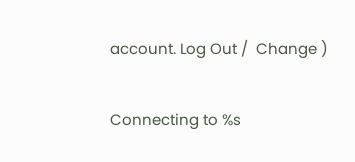account. Log Out /  Change )

Connecting to %s